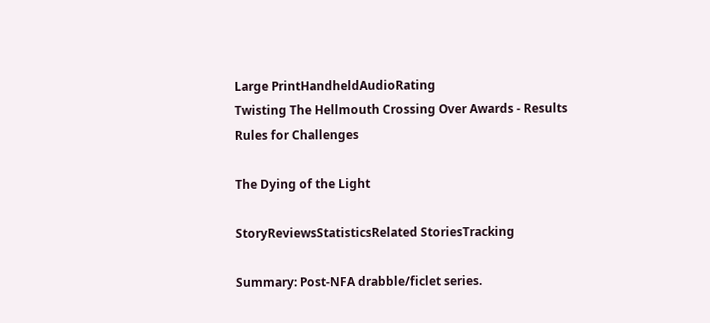Large PrintHandheldAudioRating
Twisting The Hellmouth Crossing Over Awards - Results
Rules for Challenges

The Dying of the Light

StoryReviewsStatisticsRelated StoriesTracking

Summary: Post-NFA drabble/ficlet series.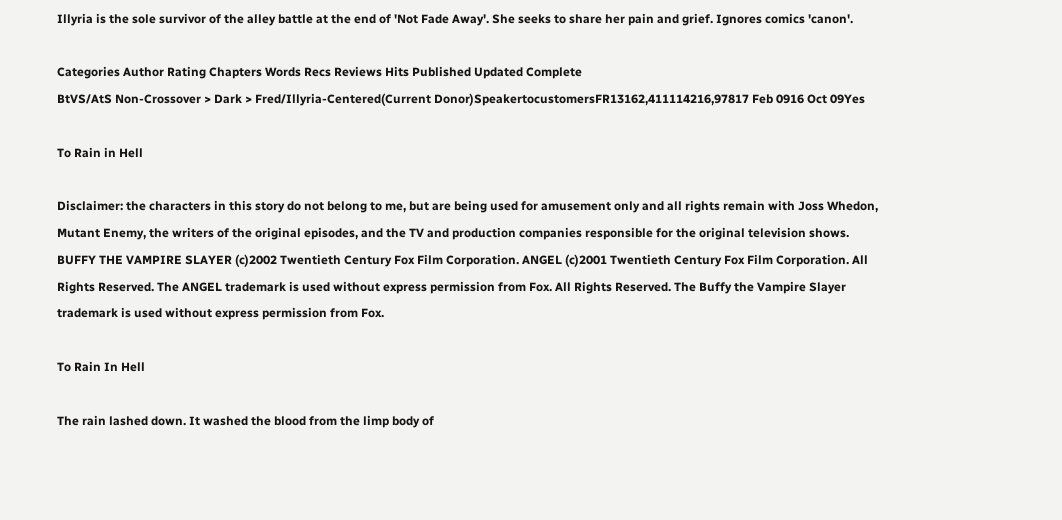Illyria is the sole survivor of the alley battle at the end of 'Not Fade Away'. She seeks to share her pain and grief. Ignores comics 'canon'.

Categories Author Rating Chapters Words Recs Reviews Hits Published Updated Complete
BtVS/AtS Non-Crossover > Dark > Fred/Illyria-Centered(Current Donor)SpeakertocustomersFR13162,411114216,97817 Feb 0916 Oct 09Yes

To Rain in Hell

Disclaimer: the characters in this story do not belong to me, but are being used for amusement only and all rights remain with Joss Whedon, Mutant Enemy, the writers of the original episodes, and the TV and production companies responsible for the original television shows. BUFFY THE VAMPIRE SLAYER (c)2002 Twentieth Century Fox Film Corporation. ANGEL (c)2001 Twentieth Century Fox Film Corporation. All Rights Reserved. The ANGEL trademark is used without express permission from Fox. All Rights Reserved. The Buffy the Vampire Slayer trademark is used without express permission from Fox.

To Rain In Hell

The rain lashed down. It washed the blood from the limp body of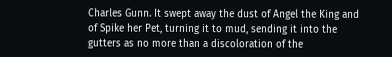Charles Gunn. It swept away the dust of Angel the King and of Spike her Pet, turning it to mud, sending it into the gutters as no more than a discoloration of the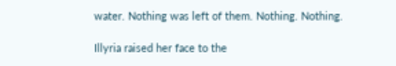water. Nothing was left of them. Nothing. Nothing.

Illyria raised her face to the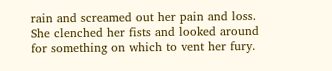rain and screamed out her pain and loss. She clenched her fists and looked around for something on which to vent her fury.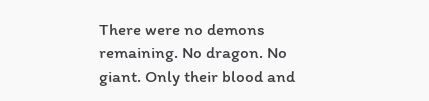There were no demons remaining. No dragon. No giant. Only their blood and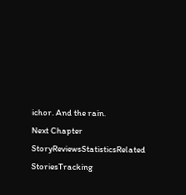ichor. And the rain.
Next Chapter
StoryReviewsStatisticsRelated StoriesTracking